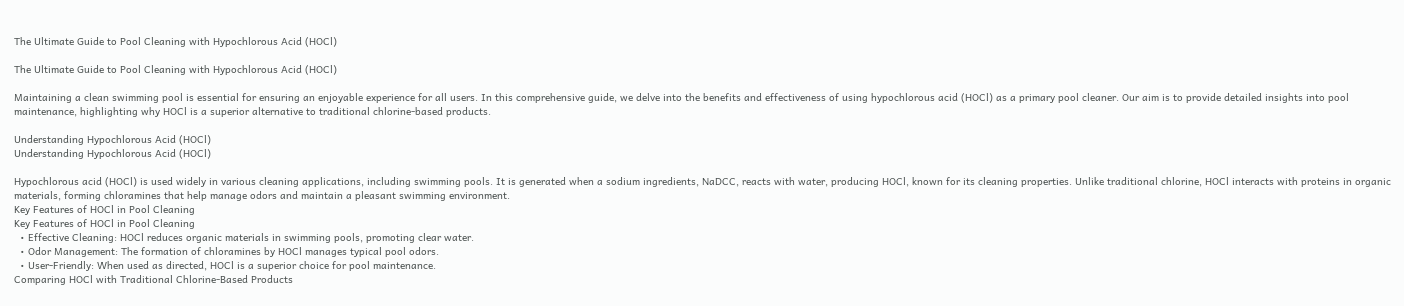The Ultimate Guide to Pool Cleaning with Hypochlorous Acid (HOCl)

The Ultimate Guide to Pool Cleaning with Hypochlorous Acid (HOCl)

Maintaining a clean swimming pool is essential for ensuring an enjoyable experience for all users. In this comprehensive guide, we delve into the benefits and effectiveness of using hypochlorous acid (HOCl) as a primary pool cleaner. Our aim is to provide detailed insights into pool maintenance, highlighting why HOCl is a superior alternative to traditional chlorine-based products.

Understanding Hypochlorous Acid (HOCl)
Understanding Hypochlorous Acid (HOCl)

Hypochlorous acid (HOCl) is used widely in various cleaning applications, including swimming pools. It is generated when a sodium ingredients, NaDCC, reacts with water, producing HOCl, known for its cleaning properties. Unlike traditional chlorine, HOCl interacts with proteins in organic materials, forming chloramines that help manage odors and maintain a pleasant swimming environment.
Key Features of HOCl in Pool Cleaning
Key Features of HOCl in Pool Cleaning
  • Effective Cleaning: HOCl reduces organic materials in swimming pools, promoting clear water.
  • Odor Management: The formation of chloramines by HOCl manages typical pool odors.
  • User-Friendly: When used as directed, HOCl is a superior choice for pool maintenance.
Comparing HOCl with Traditional Chlorine-Based Products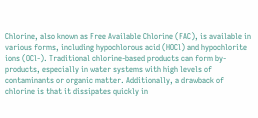Chlorine, also known as Free Available Chlorine (FAC), is available in various forms, including hypochlorous acid (HOCl) and hypochlorite ions (OCl-). Traditional chlorine-based products can form by-products, especially in water systems with high levels of contaminants or organic matter. Additionally, a drawback of chlorine is that it dissipates quickly in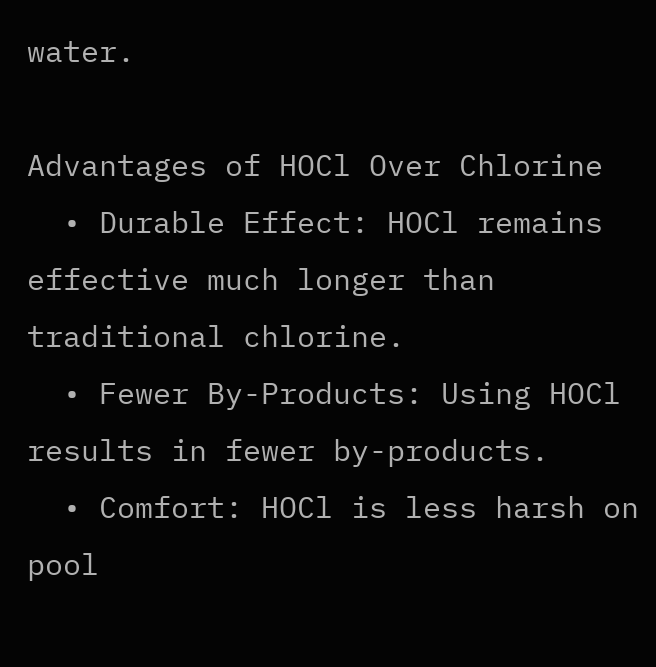water.

Advantages of HOCl Over Chlorine
  • Durable Effect: HOCl remains effective much longer than traditional chlorine.
  • Fewer By-Products: Using HOCl results in fewer by-products.
  • Comfort: HOCl is less harsh on pool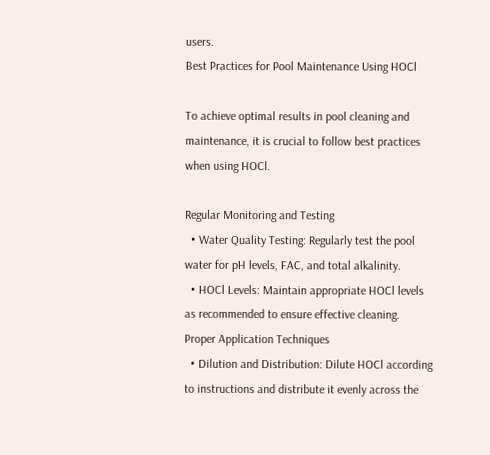users.
Best Practices for Pool Maintenance Using HOCl

To achieve optimal results in pool cleaning and maintenance, it is crucial to follow best practices when using HOCl.

Regular Monitoring and Testing
  • Water Quality Testing: Regularly test the pool water for pH levels, FAC, and total alkalinity.
  • HOCl Levels: Maintain appropriate HOCl levels as recommended to ensure effective cleaning.
Proper Application Techniques
  • Dilution and Distribution: Dilute HOCl according to instructions and distribute it evenly across the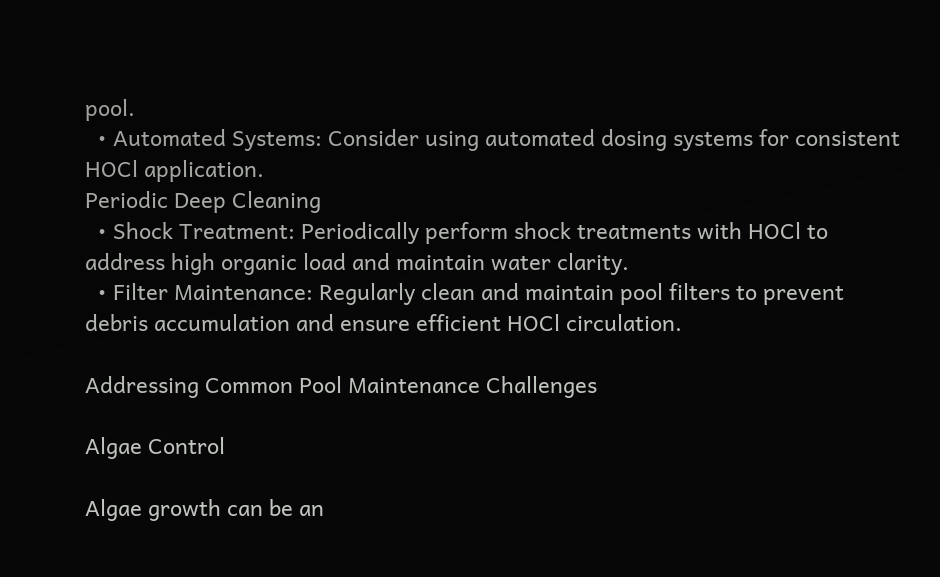pool.
  • Automated Systems: Consider using automated dosing systems for consistent HOCl application.
Periodic Deep Cleaning
  • Shock Treatment: Periodically perform shock treatments with HOCl to address high organic load and maintain water clarity.
  • Filter Maintenance: Regularly clean and maintain pool filters to prevent debris accumulation and ensure efficient HOCl circulation.

Addressing Common Pool Maintenance Challenges

Algae Control

Algae growth can be an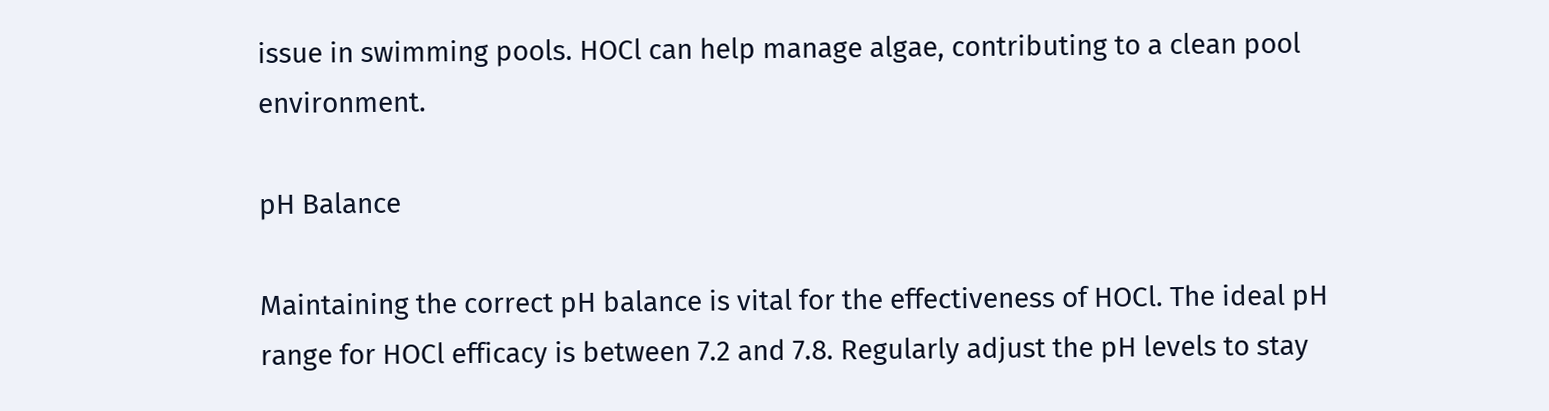issue in swimming pools. HOCl can help manage algae, contributing to a clean pool environment.

pH Balance

Maintaining the correct pH balance is vital for the effectiveness of HOCl. The ideal pH range for HOCl efficacy is between 7.2 and 7.8. Regularly adjust the pH levels to stay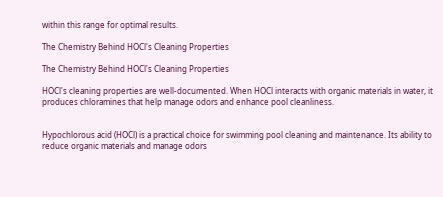within this range for optimal results.

The Chemistry Behind HOCl's Cleaning Properties

The Chemistry Behind HOCl's Cleaning Properties

HOCl's cleaning properties are well-documented. When HOCl interacts with organic materials in water, it produces chloramines that help manage odors and enhance pool cleanliness.


Hypochlorous acid (HOCl) is a practical choice for swimming pool cleaning and maintenance. Its ability to reduce organic materials and manage odors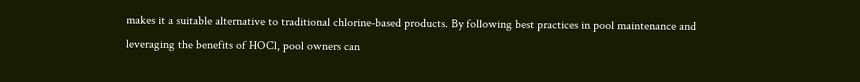makes it a suitable alternative to traditional chlorine-based products. By following best practices in pool maintenance and leveraging the benefits of HOCl, pool owners can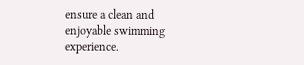ensure a clean and enjoyable swimming experience.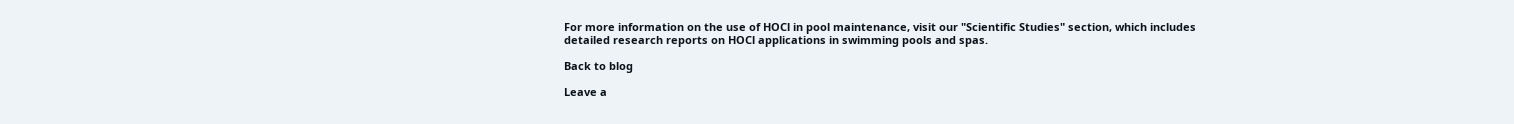For more information on the use of HOCl in pool maintenance, visit our "Scientific Studies" section, which includes detailed research reports on HOCl applications in swimming pools and spas.

Back to blog

Leave a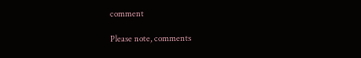comment

Please note, comments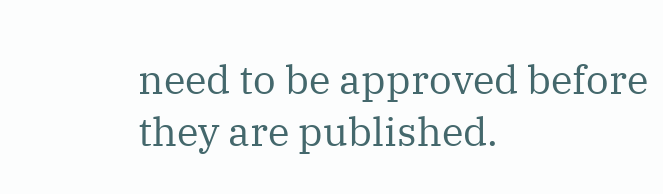need to be approved before they are published.